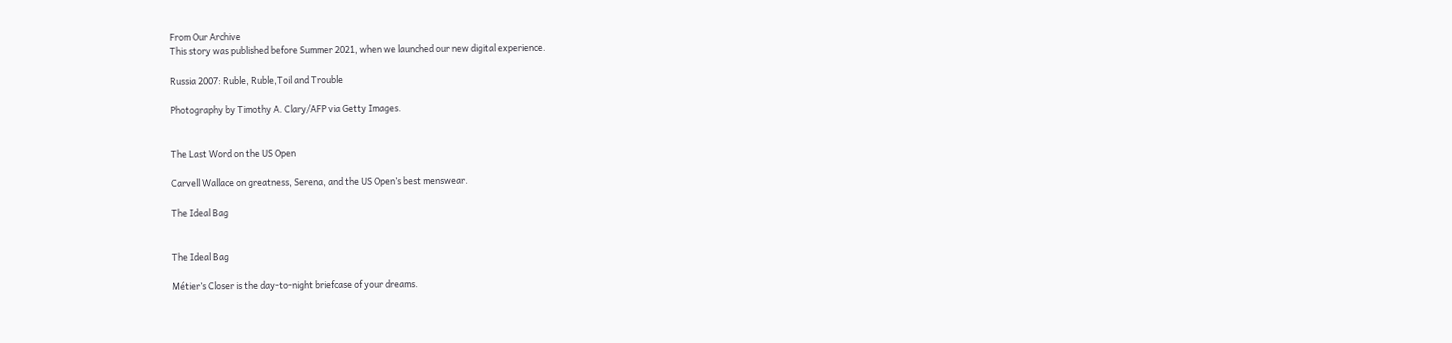From Our Archive
This story was published before Summer 2021, when we launched our new digital experience.

Russia 2007: Ruble, Ruble,Toil and Trouble

Photography by Timothy A. Clary/AFP via Getty Images.


The Last Word on the US Open

Carvell Wallace on greatness, Serena, and the US Open’s best menswear.

The Ideal Bag


The Ideal Bag

Métier’s Closer is the day-to-night briefcase of your dreams.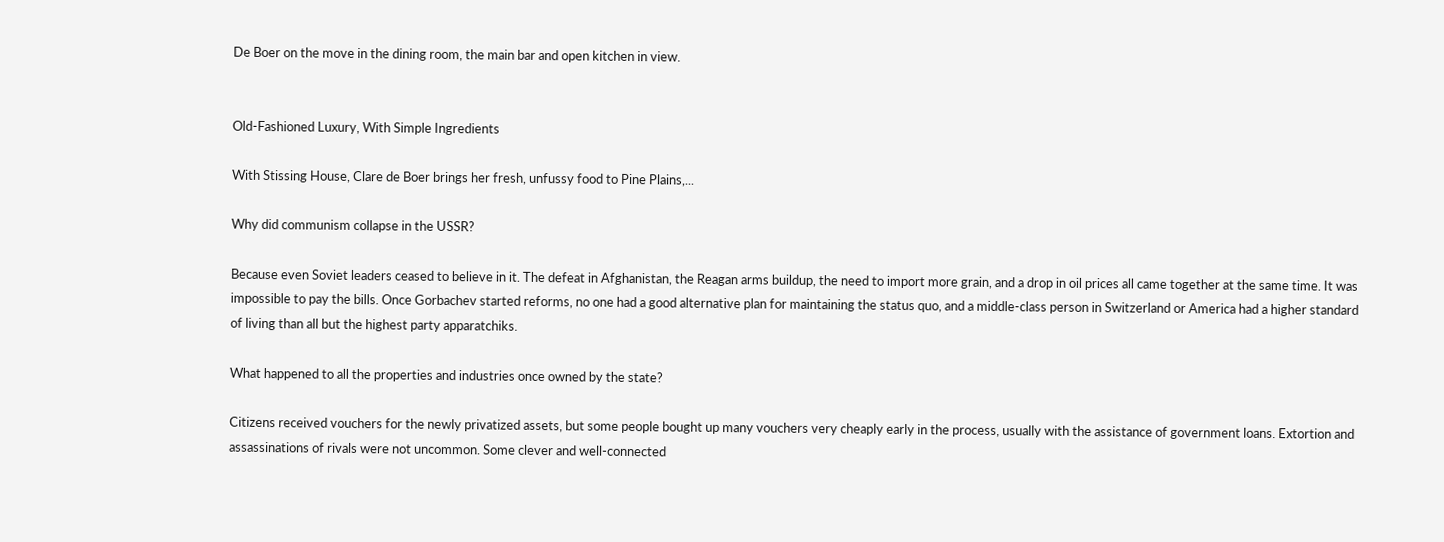De Boer on the move in the dining room, the main bar and open kitchen in view.


Old-Fashioned Luxury, With Simple Ingredients

With Stissing House, Clare de Boer brings her fresh, unfussy food to Pine Plains,...

Why did communism collapse in the USSR?

Because even Soviet leaders ceased to believe in it. The defeat in Afghanistan, the Reagan arms buildup, the need to import more grain, and a drop in oil prices all came together at the same time. It was impossible to pay the bills. Once Gorbachev started reforms, no one had a good alternative plan for maintaining the status quo, and a middle-class person in Switzerland or America had a higher standard of living than all but the highest party apparatchiks.

What happened to all the properties and industries once owned by the state?

Citizens received vouchers for the newly privatized assets, but some people bought up many vouchers very cheaply early in the process, usually with the assistance of government loans. Extortion and assassinations of rivals were not uncommon. Some clever and well-connected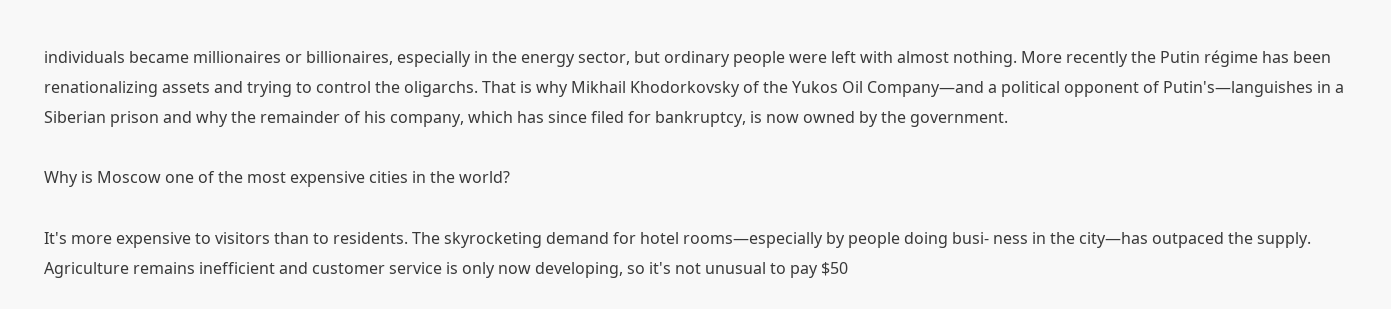individuals became millionaires or billionaires, especially in the energy sector, but ordinary people were left with almost nothing. More recently the Putin régime has been renationalizing assets and trying to control the oligarchs. That is why Mikhail Khodorkovsky of the Yukos Oil Company—and a political opponent of Putin's—languishes in a Siberian prison and why the remainder of his company, which has since filed for bankruptcy, is now owned by the government.

Why is Moscow one of the most expensive cities in the world?

It's more expensive to visitors than to residents. The skyrocketing demand for hotel rooms—especially by people doing busi- ness in the city—has outpaced the supply. Agriculture remains inefficient and customer service is only now developing, so it's not unusual to pay $50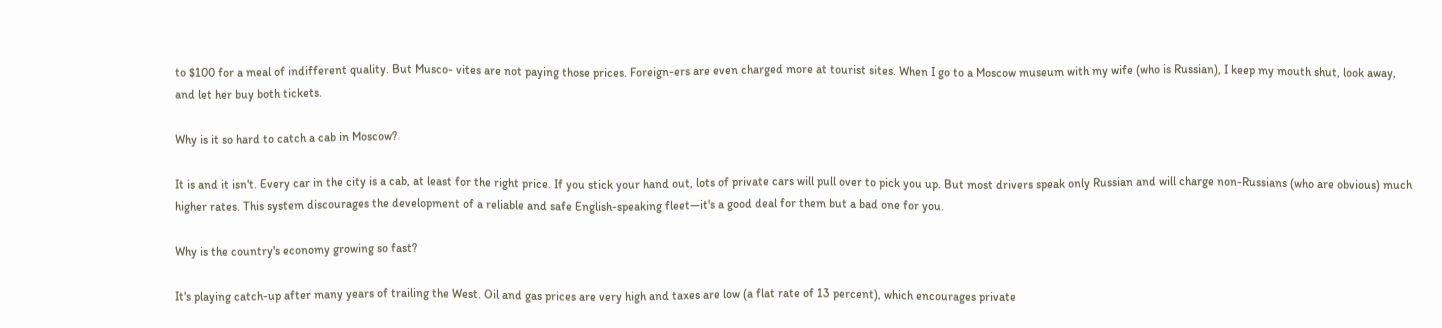to $100 for a meal of indifferent quality. But Musco- vites are not paying those prices. Foreign-ers are even charged more at tourist sites. When I go to a Moscow museum with my wife (who is Russian), I keep my mouth shut, look away, and let her buy both tickets.

Why is it so hard to catch a cab in Moscow?

It is and it isn't. Every car in the city is a cab, at least for the right price. If you stick your hand out, lots of private cars will pull over to pick you up. But most drivers speak only Russian and will charge non-Russians (who are obvious) much higher rates. This system discourages the development of a reliable and safe English-speaking fleet—it's a good deal for them but a bad one for you.

Why is the country's economy growing so fast?

It's playing catch-up after many years of trailing the West. Oil and gas prices are very high and taxes are low (a flat rate of 13 percent), which encourages private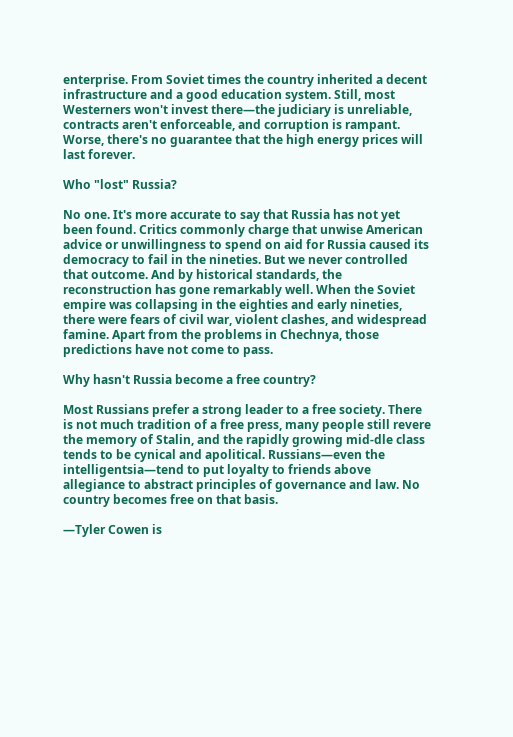enterprise. From Soviet times the country inherited a decent infrastructure and a good education system. Still, most Westerners won't invest there—the judiciary is unreliable, contracts aren't enforceable, and corruption is rampant. Worse, there's no guarantee that the high energy prices will last forever.

Who "lost" Russia?

No one. It's more accurate to say that Russia has not yet been found. Critics commonly charge that unwise American advice or unwillingness to spend on aid for Russia caused its democracy to fail in the nineties. But we never controlled that outcome. And by historical standards, the reconstruction has gone remarkably well. When the Soviet empire was collapsing in the eighties and early nineties, there were fears of civil war, violent clashes, and widespread famine. Apart from the problems in Chechnya, those predictions have not come to pass.

Why hasn't Russia become a free country?

Most Russians prefer a strong leader to a free society. There is not much tradition of a free press, many people still revere the memory of Stalin, and the rapidly growing mid-dle class tends to be cynical and apolitical. Russians—even the intelligentsia—tend to put loyalty to friends above allegiance to abstract principles of governance and law. No country becomes free on that basis.

—Tyler Cowen is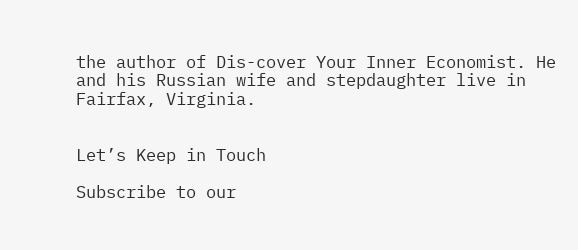the author of Dis-cover Your Inner Economist. He and his Russian wife and stepdaughter live in Fairfax, Virginia.


Let’s Keep in Touch

Subscribe to our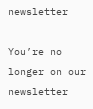newsletter

You’re no longer on our newsletter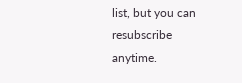list, but you can resubscribe anytime.